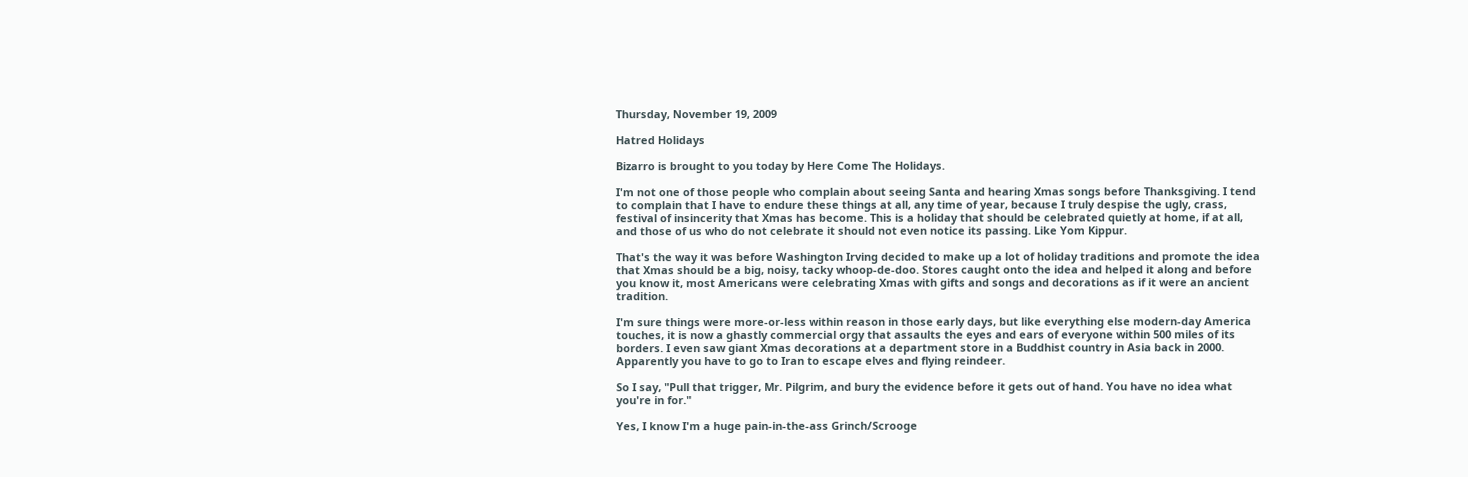Thursday, November 19, 2009

Hatred Holidays

Bizarro is brought to you today by Here Come The Holidays.

I'm not one of those people who complain about seeing Santa and hearing Xmas songs before Thanksgiving. I tend to complain that I have to endure these things at all, any time of year, because I truly despise the ugly, crass, festival of insincerity that Xmas has become. This is a holiday that should be celebrated quietly at home, if at all, and those of us who do not celebrate it should not even notice its passing. Like Yom Kippur.

That's the way it was before Washington Irving decided to make up a lot of holiday traditions and promote the idea that Xmas should be a big, noisy, tacky whoop-de-doo. Stores caught onto the idea and helped it along and before you know it, most Americans were celebrating Xmas with gifts and songs and decorations as if it were an ancient tradition.

I'm sure things were more-or-less within reason in those early days, but like everything else modern-day America touches, it is now a ghastly commercial orgy that assaults the eyes and ears of everyone within 500 miles of its borders. I even saw giant Xmas decorations at a department store in a Buddhist country in Asia back in 2000. Apparently you have to go to Iran to escape elves and flying reindeer.

So I say, "Pull that trigger, Mr. Pilgrim, and bury the evidence before it gets out of hand. You have no idea what you're in for."

Yes, I know I'm a huge pain-in-the-ass Grinch/Scrooge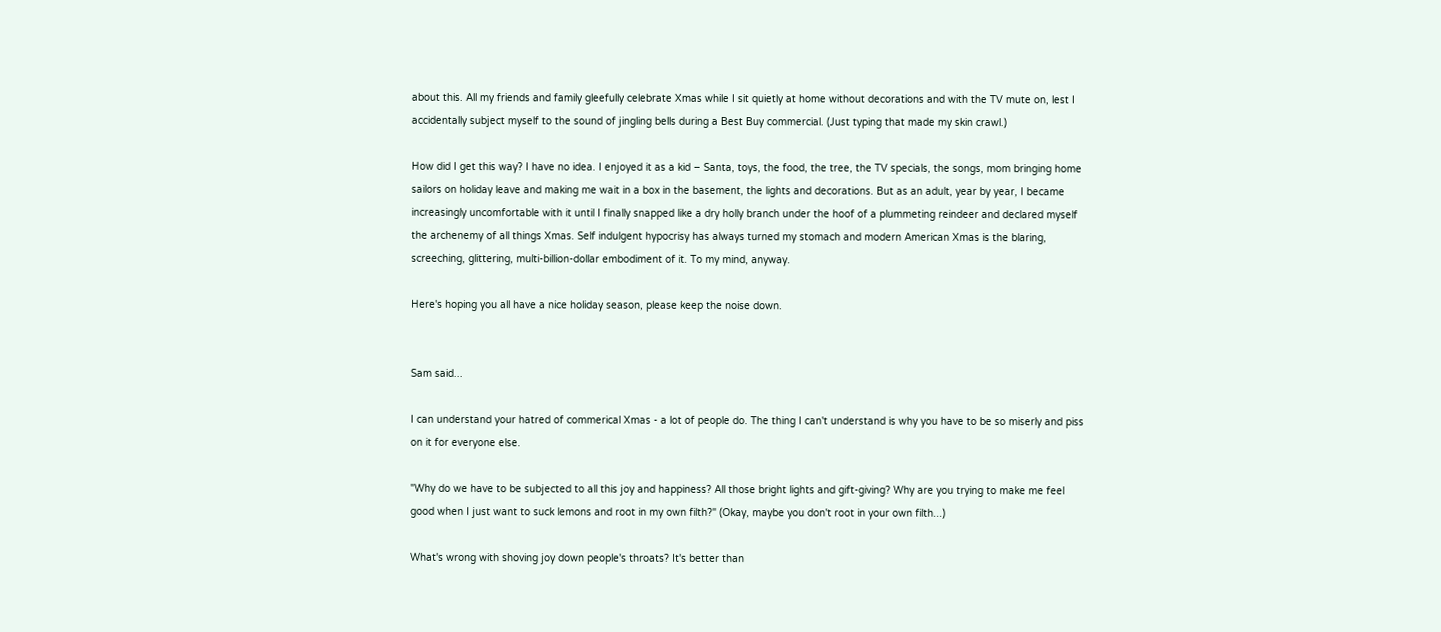about this. All my friends and family gleefully celebrate Xmas while I sit quietly at home without decorations and with the TV mute on, lest I accidentally subject myself to the sound of jingling bells during a Best Buy commercial. (Just typing that made my skin crawl.)

How did I get this way? I have no idea. I enjoyed it as a kid – Santa, toys, the food, the tree, the TV specials, the songs, mom bringing home sailors on holiday leave and making me wait in a box in the basement, the lights and decorations. But as an adult, year by year, I became increasingly uncomfortable with it until I finally snapped like a dry holly branch under the hoof of a plummeting reindeer and declared myself the archenemy of all things Xmas. Self indulgent hypocrisy has always turned my stomach and modern American Xmas is the blaring, screeching, glittering, multi-billion-dollar embodiment of it. To my mind, anyway.

Here's hoping you all have a nice holiday season, please keep the noise down.


Sam said...

I can understand your hatred of commerical Xmas - a lot of people do. The thing I can't understand is why you have to be so miserly and piss on it for everyone else.

"Why do we have to be subjected to all this joy and happiness? All those bright lights and gift-giving? Why are you trying to make me feel good when I just want to suck lemons and root in my own filth?" (Okay, maybe you don't root in your own filth...)

What's wrong with shoving joy down people's throats? It's better than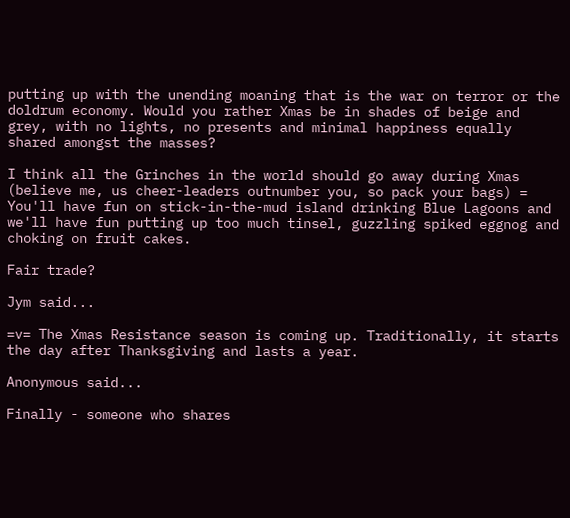putting up with the unending moaning that is the war on terror or the doldrum economy. Would you rather Xmas be in shades of beige and grey, with no lights, no presents and minimal happiness equally shared amongst the masses?

I think all the Grinches in the world should go away during Xmas (believe me, us cheer-leaders outnumber you, so pack your bags) = You'll have fun on stick-in-the-mud island drinking Blue Lagoons and we'll have fun putting up too much tinsel, guzzling spiked eggnog and choking on fruit cakes.

Fair trade?

Jym said...

=v= The Xmas Resistance season is coming up. Traditionally, it starts the day after Thanksgiving and lasts a year.

Anonymous said...

Finally - someone who shares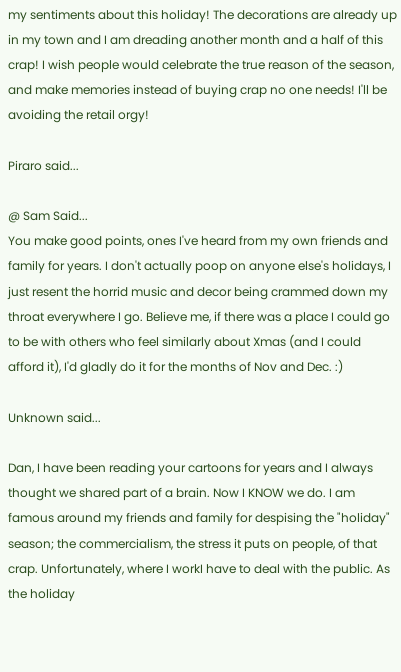my sentiments about this holiday! The decorations are already up in my town and I am dreading another month and a half of this crap! I wish people would celebrate the true reason of the season, and make memories instead of buying crap no one needs! I'll be avoiding the retail orgy!

Piraro said...

@ Sam Said...
You make good points, ones I've heard from my own friends and family for years. I don't actually poop on anyone else's holidays, I just resent the horrid music and decor being crammed down my throat everywhere I go. Believe me, if there was a place I could go to be with others who feel similarly about Xmas (and I could afford it), I'd gladly do it for the months of Nov and Dec. :)

Unknown said...

Dan, I have been reading your cartoons for years and I always thought we shared part of a brain. Now I KNOW we do. I am famous around my friends and family for despising the "holiday" season; the commercialism, the stress it puts on people, of that crap. Unfortunately, where I workI have to deal with the public. As the holiday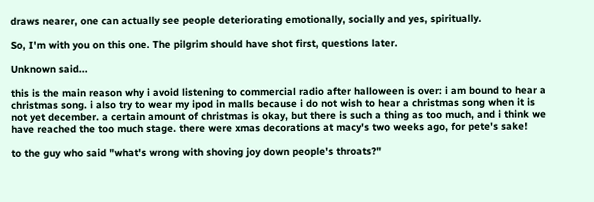draws nearer, one can actually see people deteriorating emotionally, socially and yes, spiritually.

So, I'm with you on this one. The pilgrim should have shot first, questions later.

Unknown said...

this is the main reason why i avoid listening to commercial radio after halloween is over: i am bound to hear a christmas song. i also try to wear my ipod in malls because i do not wish to hear a christmas song when it is not yet december. a certain amount of christmas is okay, but there is such a thing as too much, and i think we have reached the too much stage. there were xmas decorations at macy's two weeks ago, for pete's sake!

to the guy who said "what's wrong with shoving joy down people's throats?"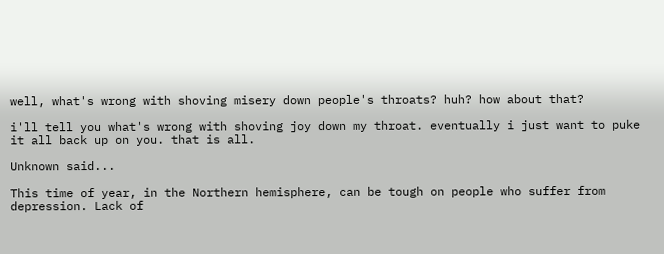well, what's wrong with shoving misery down people's throats? huh? how about that?

i'll tell you what's wrong with shoving joy down my throat. eventually i just want to puke it all back up on you. that is all.

Unknown said...

This time of year, in the Northern hemisphere, can be tough on people who suffer from depression. Lack of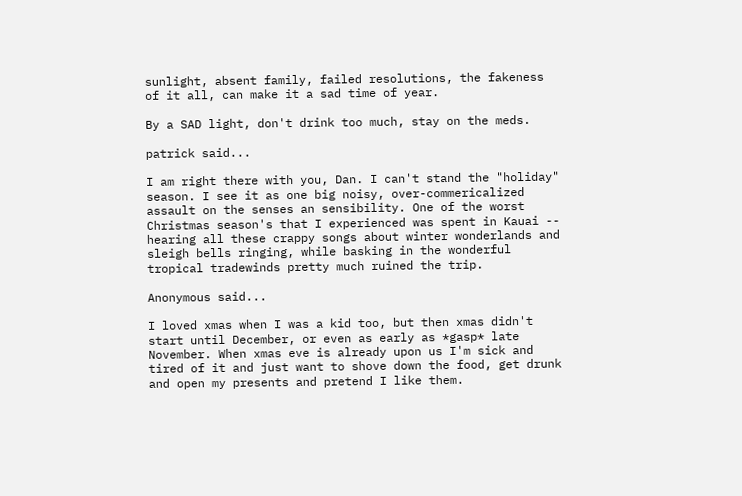sunlight, absent family, failed resolutions, the fakeness of it all, can make it a sad time of year.

By a SAD light, don't drink too much, stay on the meds.

patrick said...

I am right there with you, Dan. I can't stand the "holiday" season. I see it as one big noisy, over-commericalized assault on the senses an sensibility. One of the worst Christmas season's that I experienced was spent in Kauai -- hearing all these crappy songs about winter wonderlands and sleigh bells ringing, while basking in the wonderful tropical tradewinds pretty much ruined the trip.

Anonymous said...

I loved xmas when I was a kid too, but then xmas didn't start until December, or even as early as *gasp* late November. When xmas eve is already upon us I'm sick and tired of it and just want to shove down the food, get drunk and open my presents and pretend I like them.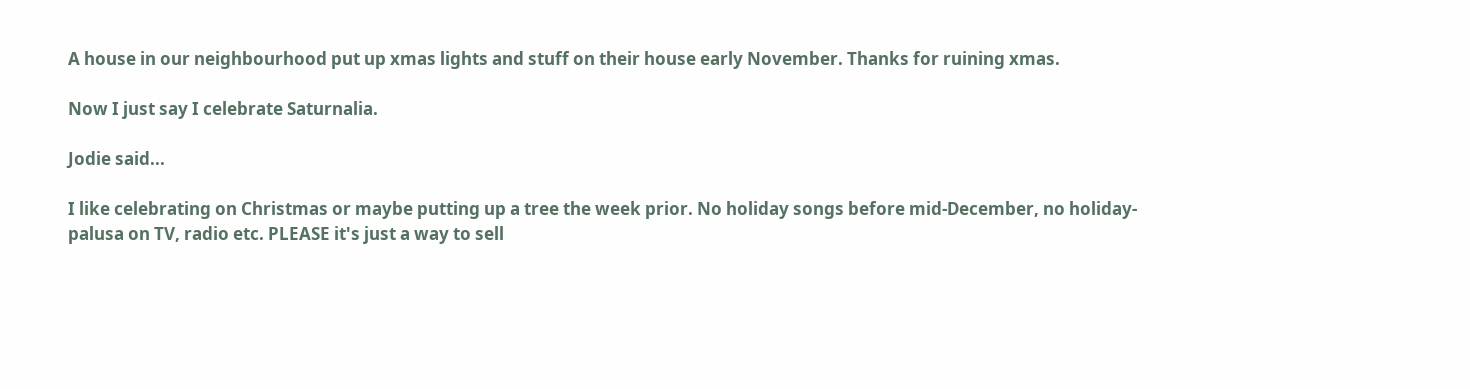A house in our neighbourhood put up xmas lights and stuff on their house early November. Thanks for ruining xmas.

Now I just say I celebrate Saturnalia.

Jodie said...

I like celebrating on Christmas or maybe putting up a tree the week prior. No holiday songs before mid-December, no holiday-palusa on TV, radio etc. PLEASE it's just a way to sell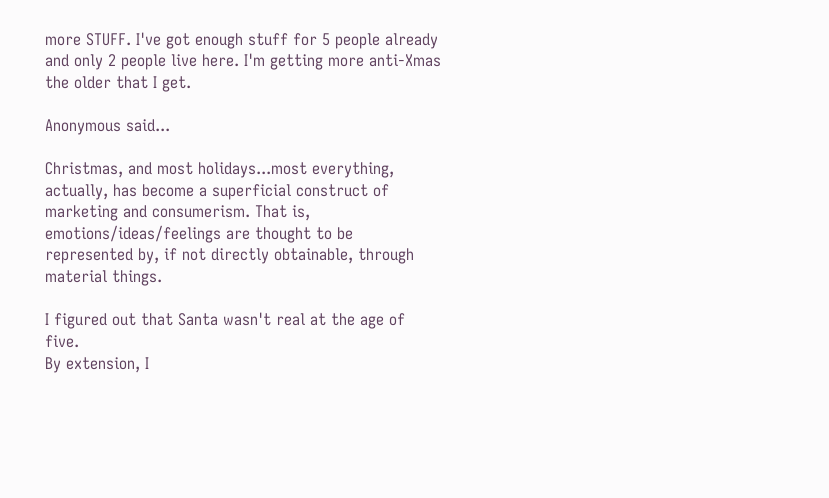more STUFF. I've got enough stuff for 5 people already and only 2 people live here. I'm getting more anti-Xmas the older that I get.

Anonymous said...

Christmas, and most holidays...most everything, actually, has become a superficial construct of marketing and consumerism. That is, emotions/ideas/feelings are thought to be represented by, if not directly obtainable, through material things.

I figured out that Santa wasn't real at the age of five.
By extension, I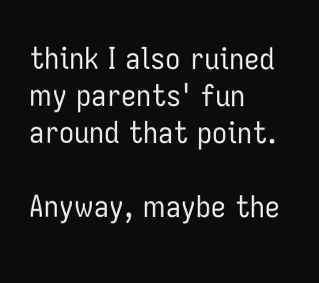think I also ruined my parents' fun around that point.

Anyway, maybe the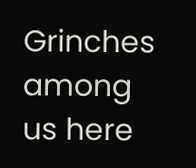Grinches among us here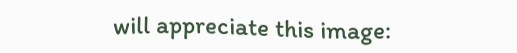will appreciate this image: